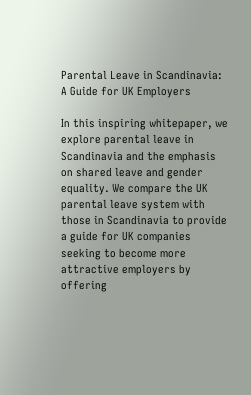Parental Leave in Scandinavia: A Guide for UK Employers

In this inspiring whitepaper, we explore parental leave in Scandinavia and the emphasis on shared leave and gender equality. We compare the UK parental leave system with those in Scandinavia to provide a guide for UK companies seeking to become more attractive employers by offering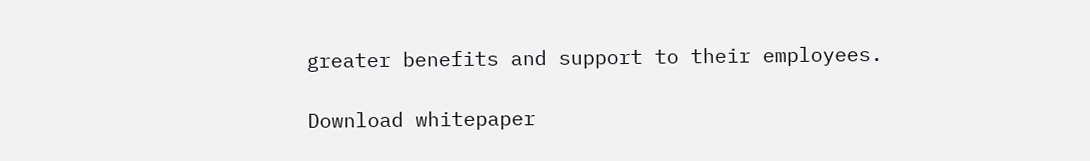greater benefits and support to their employees.

Download whitepaper